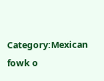Category:Mexican fowk o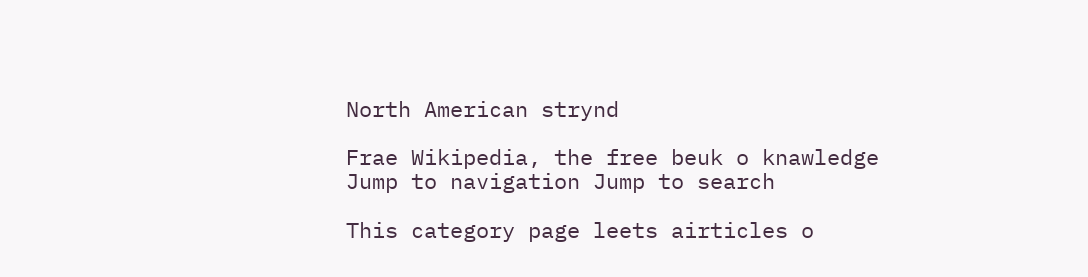North American strynd

Frae Wikipedia, the free beuk o knawledge
Jump to navigation Jump to search

This category page leets airticles o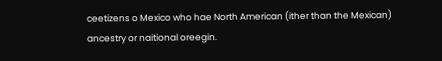ceetizens o Mexico who hae North American (ither than the Mexican) ancestry or naitional oreegin.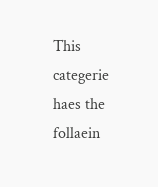This categerie haes the follaein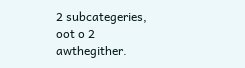2 subcategeries, oot o 2 awthegither.